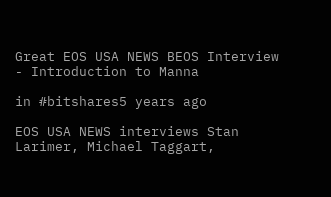Great EOS USA NEWS BEOS Interview - Introduction to Manna

in #bitshares5 years ago

EOS USA NEWS interviews Stan Larimer, Michael Taggart,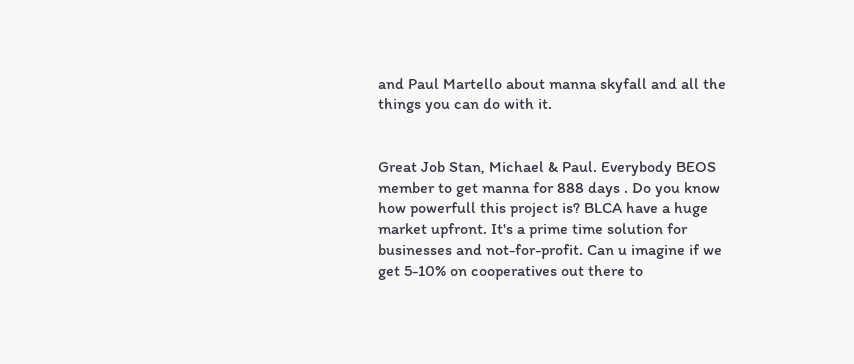and Paul Martello about manna skyfall and all the things you can do with it.


Great Job Stan, Michael & Paul. Everybody BEOS member to get manna for 888 days . Do you know how powerfull this project is? BLCA have a huge market upfront. It's a prime time solution for businesses and not-for-profit. Can u imagine if we get 5-10% on cooperatives out there to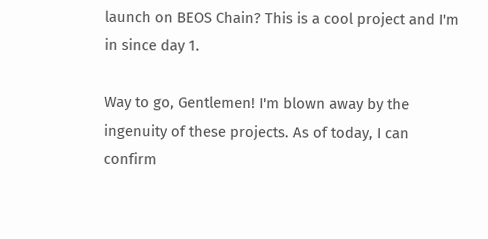launch on BEOS Chain? This is a cool project and I'm in since day 1.

Way to go, Gentlemen! I'm blown away by the ingenuity of these projects. As of today, I can confirm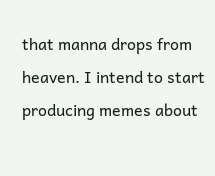that manna drops from heaven. I intend to start producing memes about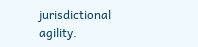jurisdictional agility.